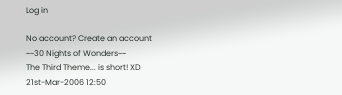Log in

No account? Create an account
~~30 Nights of Wonders~~
The Third Theme... is short! XD
21st-Mar-2006 12:50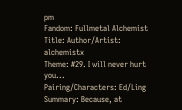pm
Fandom: Fullmetal Alchemist
Title: Author/Artist: alchemistx
Theme: #29. I will never hurt you...
Pairing/Characters: Ed/Ling
Summary: Because, at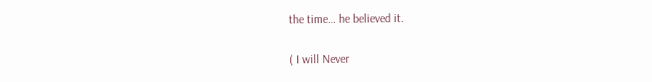the time… he believed it.

( I will Never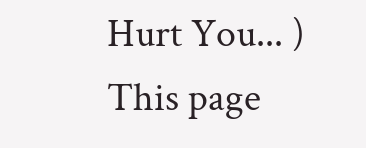Hurt You... )
This page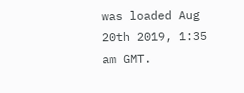was loaded Aug 20th 2019, 1:35 am GMT.